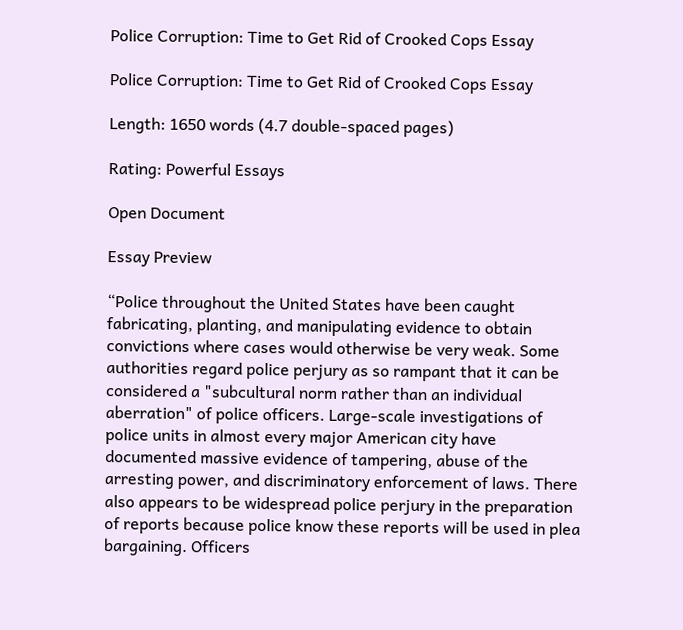Police Corruption: Time to Get Rid of Crooked Cops Essay

Police Corruption: Time to Get Rid of Crooked Cops Essay

Length: 1650 words (4.7 double-spaced pages)

Rating: Powerful Essays

Open Document

Essay Preview

“Police throughout the United States have been caught fabricating, planting, and manipulating evidence to obtain convictions where cases would otherwise be very weak. Some authorities regard police perjury as so rampant that it can be considered a "subcultural norm rather than an individual aberration" of police officers. Large-scale investigations of police units in almost every major American city have documented massive evidence of tampering, abuse of the arresting power, and discriminatory enforcement of laws. There also appears to be widespread police perjury in the preparation of reports because police know these reports will be used in plea bargaining. Officers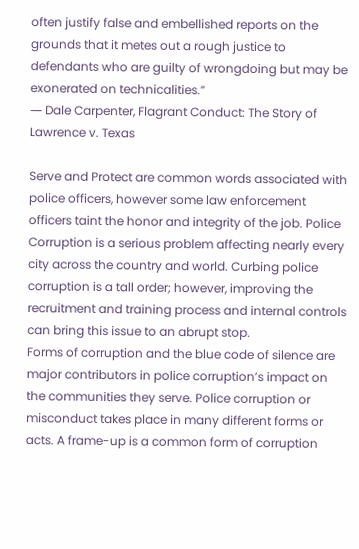often justify false and embellished reports on the grounds that it metes out a rough justice to defendants who are guilty of wrongdoing but may be exonerated on technicalities.”
― Dale Carpenter, Flagrant Conduct: The Story of Lawrence v. Texas

Serve and Protect are common words associated with police officers, however some law enforcement officers taint the honor and integrity of the job. Police Corruption is a serious problem affecting nearly every city across the country and world. Curbing police corruption is a tall order; however, improving the recruitment and training process and internal controls can bring this issue to an abrupt stop.
Forms of corruption and the blue code of silence are major contributors in police corruption’s impact on the communities they serve. Police corruption or misconduct takes place in many different forms or acts. A frame-up is a common form of corruption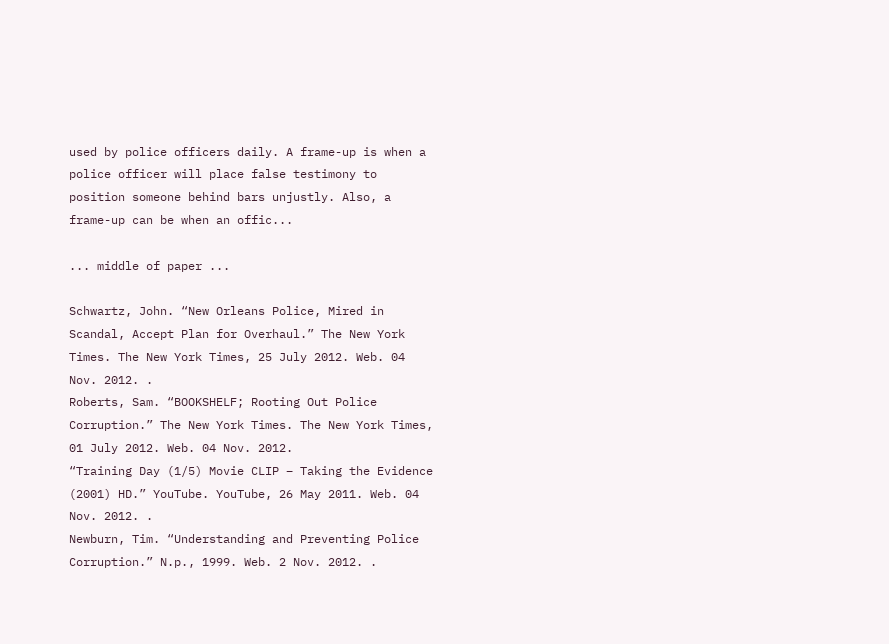used by police officers daily. A frame-up is when a police officer will place false testimony to position someone behind bars unjustly. Also, a frame-up can be when an offic...

... middle of paper ...

Schwartz, John. “New Orleans Police, Mired in Scandal, Accept Plan for Overhaul.” The New York Times. The New York Times, 25 July 2012. Web. 04 Nov. 2012. .
Roberts, Sam. “BOOKSHELF; Rooting Out Police Corruption.” The New York Times. The New York Times, 01 July 2012. Web. 04 Nov. 2012.
“Training Day (1/5) Movie CLIP – Taking the Evidence (2001) HD.” YouTube. YouTube, 26 May 2011. Web. 04 Nov. 2012. .
Newburn, Tim. “Understanding and Preventing Police Corruption.” N.p., 1999. Web. 2 Nov. 2012. .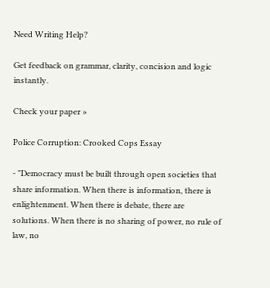Need Writing Help?

Get feedback on grammar, clarity, concision and logic instantly.

Check your paper »

Police Corruption: Crooked Cops Essay

- "Democracy must be built through open societies that share information. When there is information, there is enlightenment. When there is debate, there are solutions. When there is no sharing of power, no rule of law, no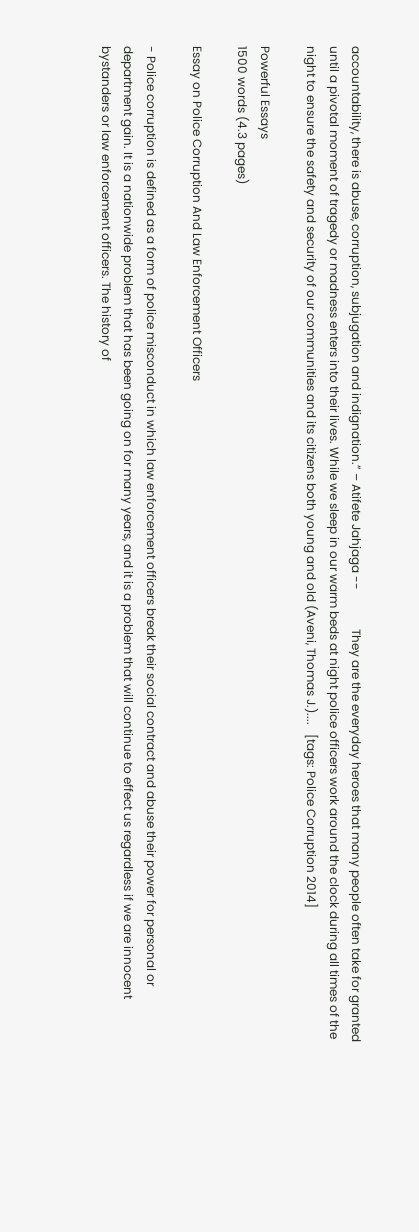accountability, there is abuse, corruption, subjugation and indignation.” – Atifete Jahjaga --             They are the everyday heroes that many people often take for granted until a pivotal moment of tragedy or madness enters into their lives. While we sleep in our warm beds at night police officers work around the clock during all times of the night to ensure the safety and security of our communities and its citizens both young and old (Aveni, Thomas J.)....   [tags: Police Corruption 2014]

Powerful Essays
1500 words (4.3 pages)

Essay on Police Corruption And Law Enforcement Officers

- Police corruption is defined as a form of police misconduct in which law enforcement officers break their social contract and abuse their power for personal or department gain. It is a nationwide problem that has been going on for many years, and it is a problem that will continue to effect us regardless if we are innocent bystanders or law enforcement officers. The history of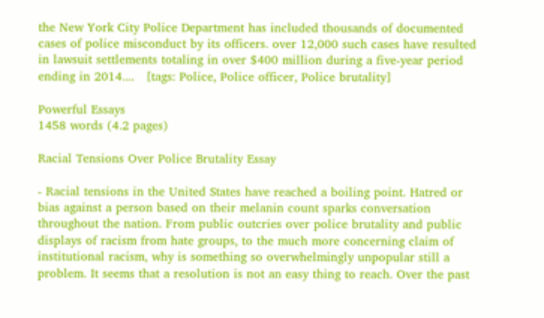the New York City Police Department has included thousands of documented cases of police misconduct by its officers. over 12,000 such cases have resulted in lawsuit settlements totaling in over $400 million during a five-year period ending in 2014....   [tags: Police, Police officer, Police brutality]

Powerful Essays
1458 words (4.2 pages)

Racial Tensions Over Police Brutality Essay

- Racial tensions in the United States have reached a boiling point. Hatred or bias against a person based on their melanin count sparks conversation throughout the nation. From public outcries over police brutality and public displays of racism from hate groups, to the much more concerning claim of institutional racism, why is something so overwhelmingly unpopular still a problem. It seems that a resolution is not an easy thing to reach. Over the past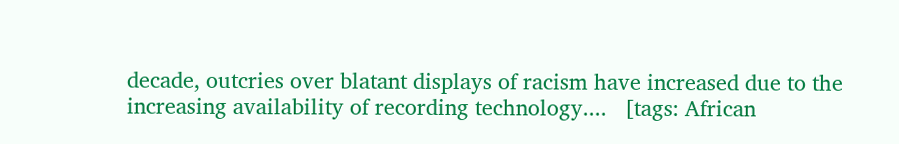decade, outcries over blatant displays of racism have increased due to the increasing availability of recording technology....   [tags: African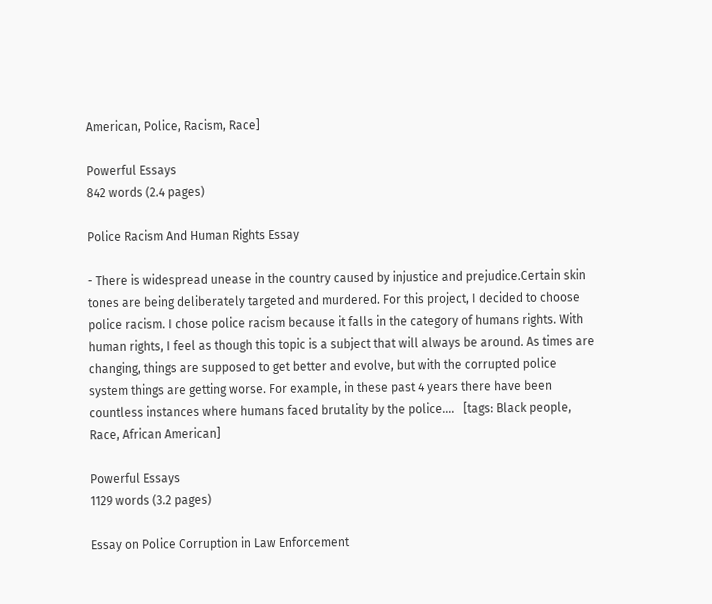American, Police, Racism, Race]

Powerful Essays
842 words (2.4 pages)

Police Racism And Human Rights Essay

- There is widespread unease in the country caused by injustice and prejudice.Certain skin tones are being deliberately targeted and murdered. For this project, I decided to choose police racism. I chose police racism because it falls in the category of humans rights. With human rights, I feel as though this topic is a subject that will always be around. As times are changing, things are supposed to get better and evolve, but with the corrupted police system things are getting worse. For example, in these past 4 years there have been countless instances where humans faced brutality by the police....   [tags: Black people, Race, African American]

Powerful Essays
1129 words (3.2 pages)

Essay on Police Corruption in Law Enforcement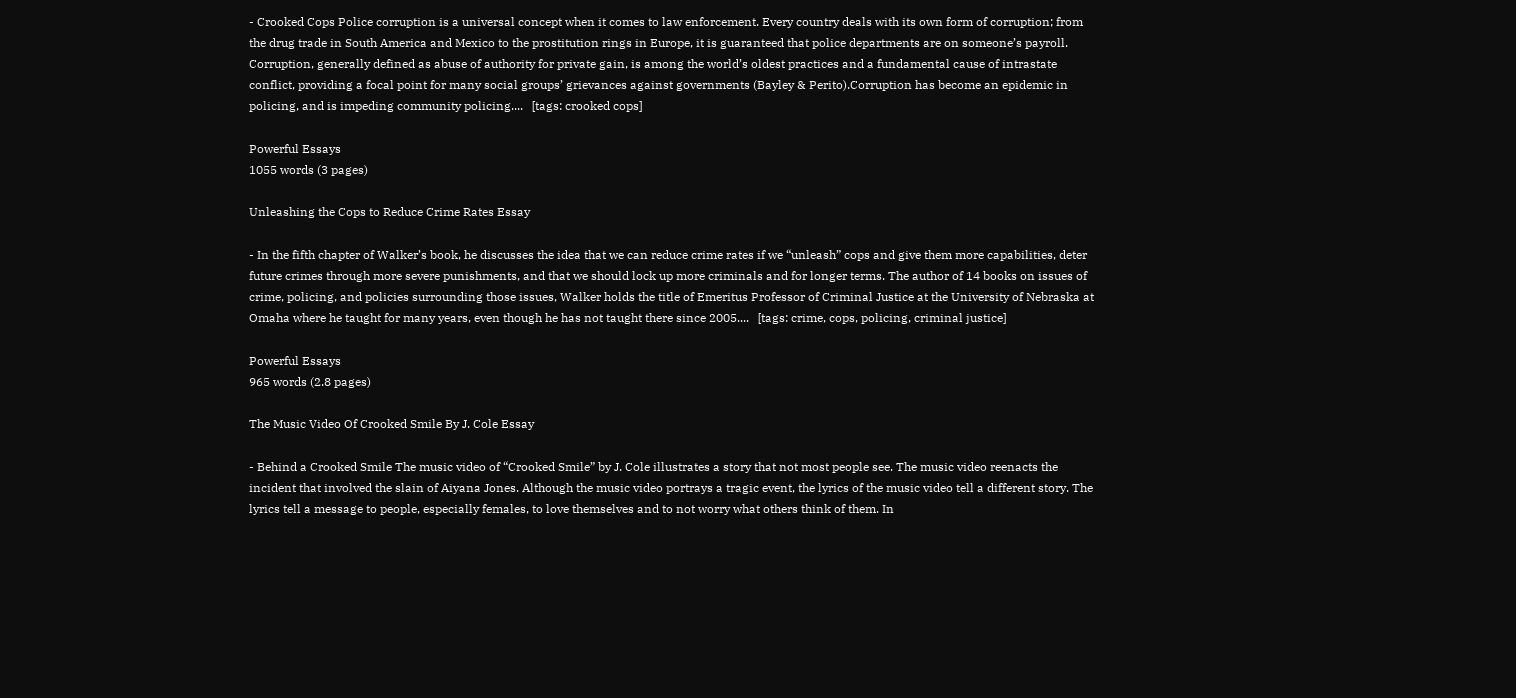- Crooked Cops Police corruption is a universal concept when it comes to law enforcement. Every country deals with its own form of corruption; from the drug trade in South America and Mexico to the prostitution rings in Europe, it is guaranteed that police departments are on someone’s payroll. Corruption, generally defined as abuse of authority for private gain, is among the world’s oldest practices and a fundamental cause of intrastate conflict, providing a focal point for many social groups’ grievances against governments (Bayley & Perito).Corruption has become an epidemic in policing, and is impeding community policing....   [tags: crooked cops]

Powerful Essays
1055 words (3 pages)

Unleashing the Cops to Reduce Crime Rates Essay

- In the fifth chapter of Walker’s book, he discusses the idea that we can reduce crime rates if we “unleash” cops and give them more capabilities, deter future crimes through more severe punishments, and that we should lock up more criminals and for longer terms. The author of 14 books on issues of crime, policing, and policies surrounding those issues, Walker holds the title of Emeritus Professor of Criminal Justice at the University of Nebraska at Omaha where he taught for many years, even though he has not taught there since 2005....   [tags: crime, cops, policing, criminal justice]

Powerful Essays
965 words (2.8 pages)

The Music Video Of Crooked Smile By J. Cole Essay

- Behind a Crooked Smile The music video of “Crooked Smile” by J. Cole illustrates a story that not most people see. The music video reenacts the incident that involved the slain of Aiyana Jones. Although the music video portrays a tragic event, the lyrics of the music video tell a different story. The lyrics tell a message to people, especially females, to love themselves and to not worry what others think of them. In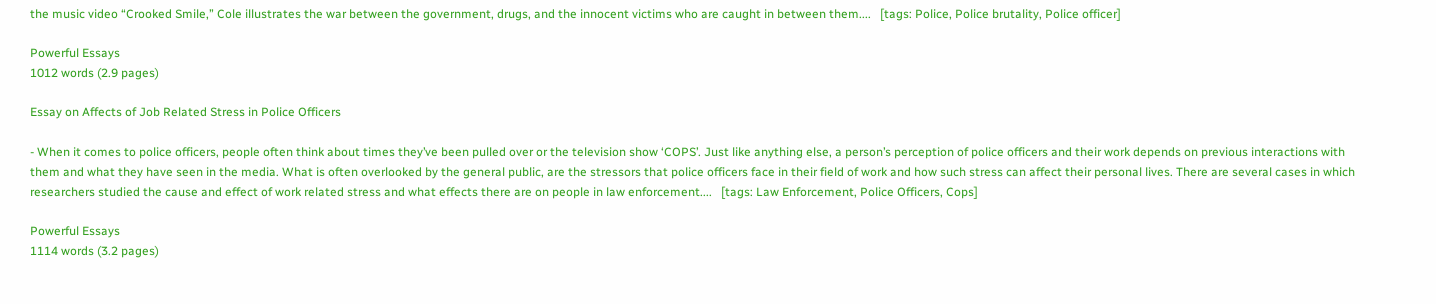the music video “Crooked Smile,” Cole illustrates the war between the government, drugs, and the innocent victims who are caught in between them....   [tags: Police, Police brutality, Police officer]

Powerful Essays
1012 words (2.9 pages)

Essay on Affects of Job Related Stress in Police Officers

- When it comes to police officers, people often think about times they’ve been pulled over or the television show ‘COPS’. Just like anything else, a person’s perception of police officers and their work depends on previous interactions with them and what they have seen in the media. What is often overlooked by the general public, are the stressors that police officers face in their field of work and how such stress can affect their personal lives. There are several cases in which researchers studied the cause and effect of work related stress and what effects there are on people in law enforcement....   [tags: Law Enforcement, Police Officers, Cops]

Powerful Essays
1114 words (3.2 pages)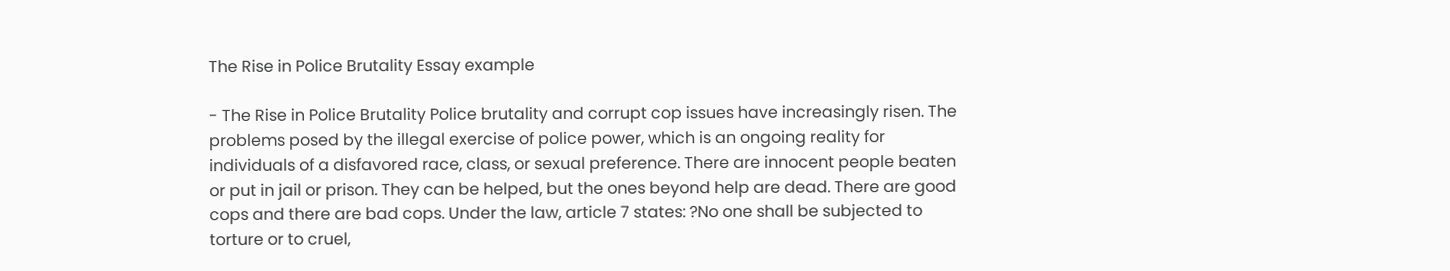The Rise in Police Brutality Essay example

- The Rise in Police Brutality Police brutality and corrupt cop issues have increasingly risen. The problems posed by the illegal exercise of police power, which is an ongoing reality for individuals of a disfavored race, class, or sexual preference. There are innocent people beaten or put in jail or prison. They can be helped, but the ones beyond help are dead. There are good cops and there are bad cops. Under the law, article 7 states: ?No one shall be subjected to torture or to cruel,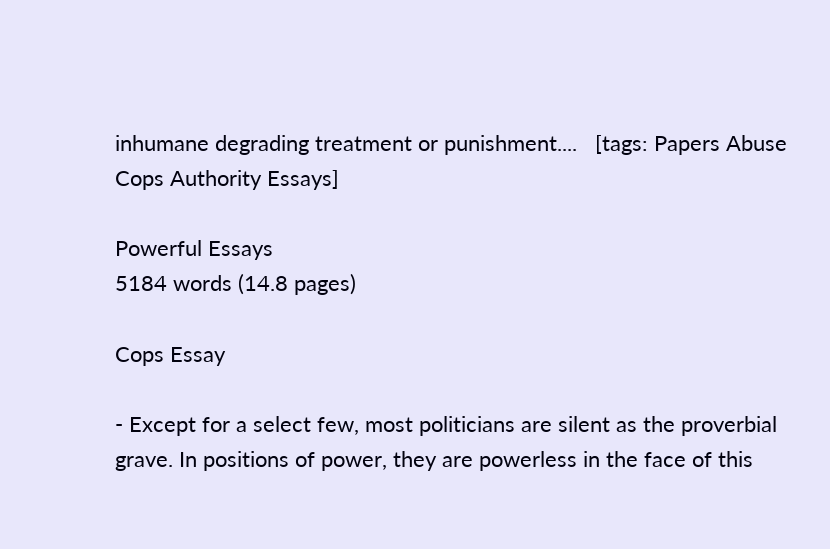inhumane degrading treatment or punishment....   [tags: Papers Abuse Cops Authority Essays]

Powerful Essays
5184 words (14.8 pages)

Cops Essay

- Except for a select few, most politicians are silent as the proverbial grave. In positions of power, they are powerless in the face of this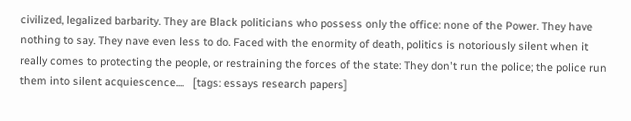civilized, legalized barbarity. They are Black politicians who possess only the office: none of the Power. They have nothing to say. They nave even less to do. Faced with the enormity of death, politics is notoriously silent when it really comes to protecting the people, or restraining the forces of the state: They don't run the police; the police run them into silent acquiescence....   [tags: essays research papers]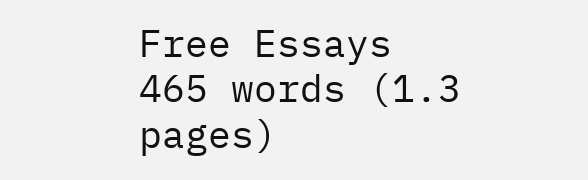Free Essays
465 words (1.3 pages)